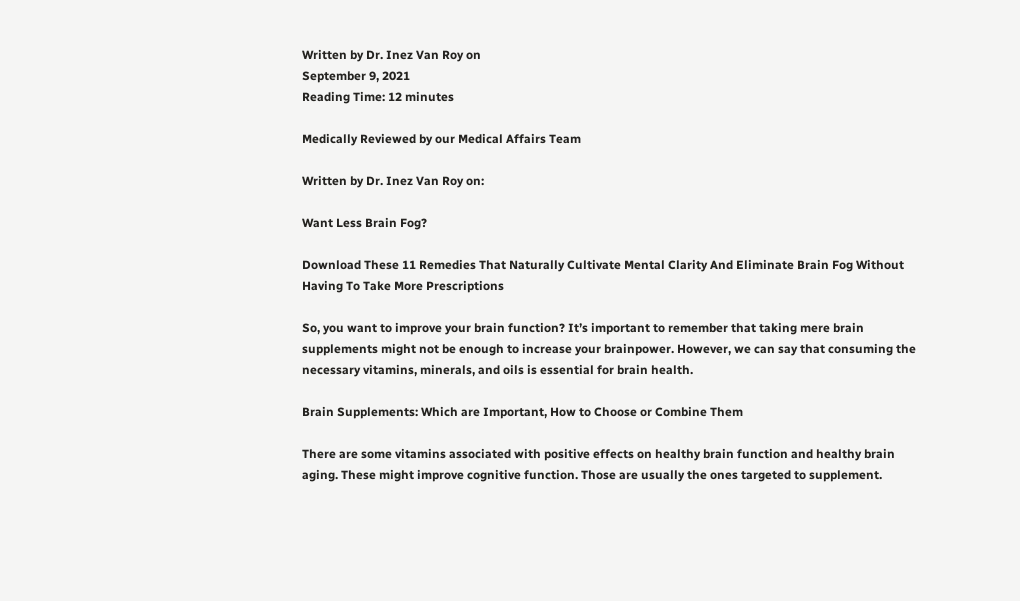Written by Dr. Inez Van Roy on
September 9, 2021
Reading Time: 12 minutes

Medically Reviewed by our Medical Affairs Team

Written by Dr. Inez Van Roy on:

Want Less Brain Fog?

Download These 11 Remedies That Naturally Cultivate Mental Clarity And Eliminate Brain Fog Without Having To Take More Prescriptions

So, you want to improve your brain function? It’s important to remember that taking mere brain supplements might not be enough to increase your brainpower. However, we can say that consuming the necessary vitamins, minerals, and oils is essential for brain health.

Brain Supplements: Which are Important, How to Choose or Combine Them

There are some vitamins associated with positive effects on healthy brain function and healthy brain aging. These might improve cognitive function. Those are usually the ones targeted to supplement.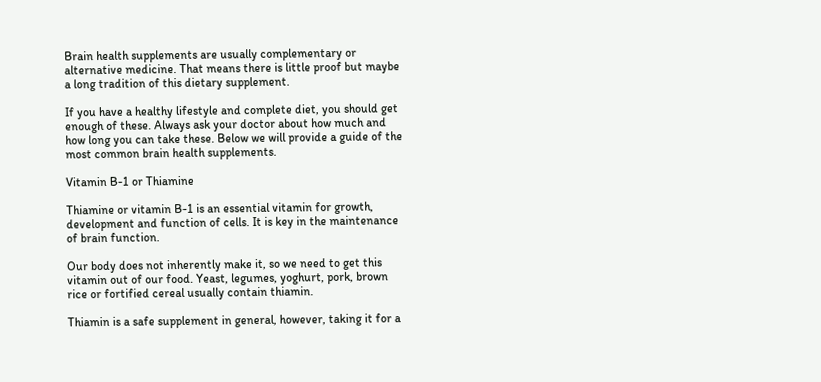Brain health supplements are usually complementary or alternative medicine. That means there is little proof but maybe a long tradition of this dietary supplement.

If you have a healthy lifestyle and complete diet, you should get enough of these. Always ask your doctor about how much and how long you can take these. Below we will provide a guide of the most common brain health supplements.

Vitamin B-1 or Thiamine

Thiamine or vitamin B-1 is an essential vitamin for growth, development and function of cells. It is key in the maintenance of brain function.

Our body does not inherently make it, so we need to get this vitamin out of our food. Yeast, legumes, yoghurt, pork, brown rice or fortified cereal usually contain thiamin.

Thiamin is a safe supplement in general, however, taking it for a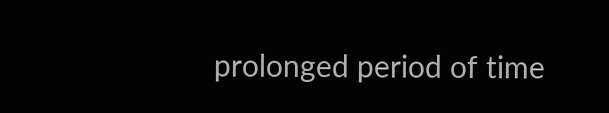prolonged period of time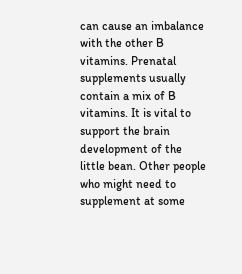can cause an imbalance with the other B vitamins. Prenatal supplements usually contain a mix of B vitamins. It is vital to support the brain development of the little bean. Other people who might need to supplement at some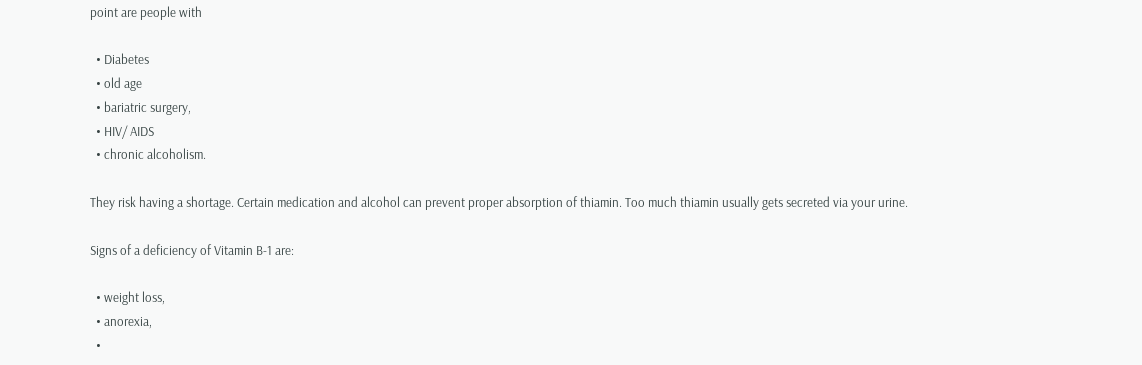point are people with

  • Diabetes
  • old age
  • bariatric surgery,
  • HIV/ AIDS
  • chronic alcoholism.

They risk having a shortage. Certain medication and alcohol can prevent proper absorption of thiamin. Too much thiamin usually gets secreted via your urine.

Signs of a deficiency of Vitamin B-1 are:

  • weight loss,
  • anorexia,
  •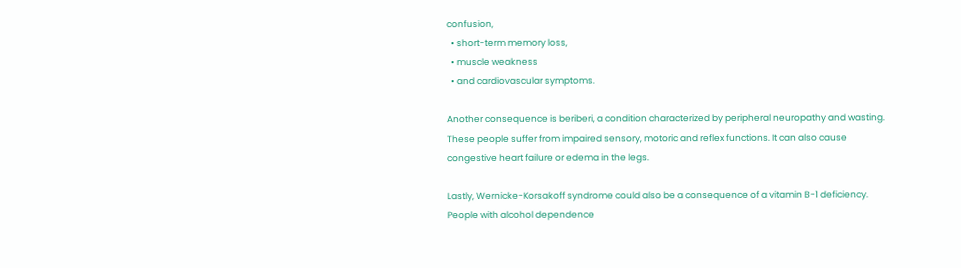confusion,
  • short-term memory loss,
  • muscle weakness
  • and cardiovascular symptoms.

Another consequence is beriberi, a condition characterized by peripheral neuropathy and wasting. These people suffer from impaired sensory, motoric and reflex functions. It can also cause congestive heart failure or edema in the legs.

Lastly, Wernicke-Korsakoff syndrome could also be a consequence of a vitamin B-1 deficiency. People with alcohol dependence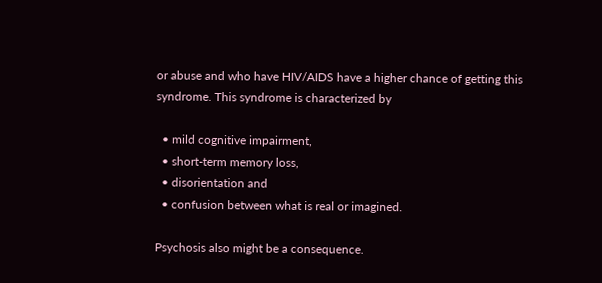or abuse and who have HIV/AIDS have a higher chance of getting this syndrome. This syndrome is characterized by

  • mild cognitive impairment,
  • short-term memory loss,
  • disorientation and
  • confusion between what is real or imagined.

Psychosis also might be a consequence.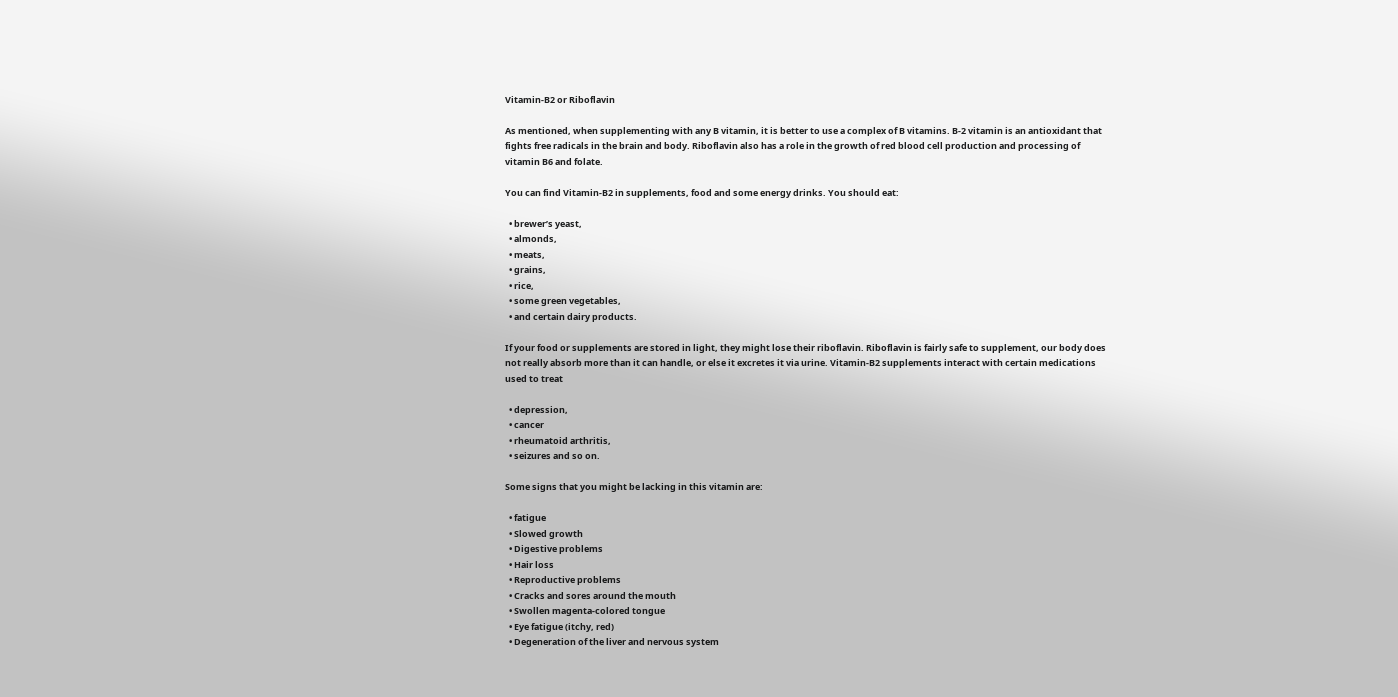Vitamin-B2 or Riboflavin

As mentioned, when supplementing with any B vitamin, it is better to use a complex of B vitamins. B-2 vitamin is an antioxidant that fights free radicals in the brain and body. Riboflavin also has a role in the growth of red blood cell production and processing of vitamin B6 and folate.

You can find Vitamin-B2 in supplements, food and some energy drinks. You should eat:

  • brewer’s yeast,
  • almonds,
  • meats,
  • grains,
  • rice,
  • some green vegetables,
  • and certain dairy products.

If your food or supplements are stored in light, they might lose their riboflavin. Riboflavin is fairly safe to supplement, our body does not really absorb more than it can handle, or else it excretes it via urine. Vitamin-B2 supplements interact with certain medications used to treat

  • depression,
  • cancer
  • rheumatoid arthritis,
  • seizures and so on.

Some signs that you might be lacking in this vitamin are:

  • fatigue
  • Slowed growth
  • Digestive problems
  • Hair loss
  • Reproductive problems
  • Cracks and sores around the mouth
  • Swollen magenta-colored tongue
  • Eye fatigue (itchy, red)
  • Degeneration of the liver and nervous system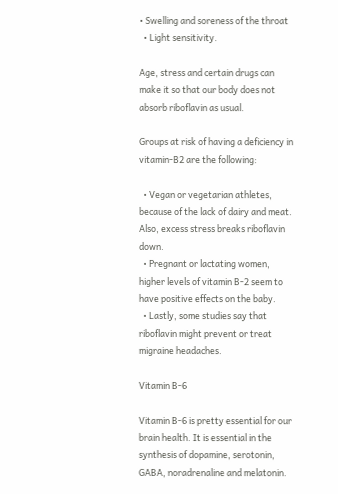• Swelling and soreness of the throat
  • Light sensitivity.

Age, stress and certain drugs can make it so that our body does not absorb riboflavin as usual.

Groups at risk of having a deficiency in vitamin-B2 are the following:

  • Vegan or vegetarian athletes, because of the lack of dairy and meat. Also, excess stress breaks riboflavin down.
  • Pregnant or lactating women, higher levels of vitamin B-2 seem to have positive effects on the baby.
  • Lastly, some studies say that riboflavin might prevent or treat migraine headaches.

Vitamin B-6

Vitamin B-6 is pretty essential for our brain health. It is essential in the synthesis of dopamine, serotonin, GABA, noradrenaline and melatonin.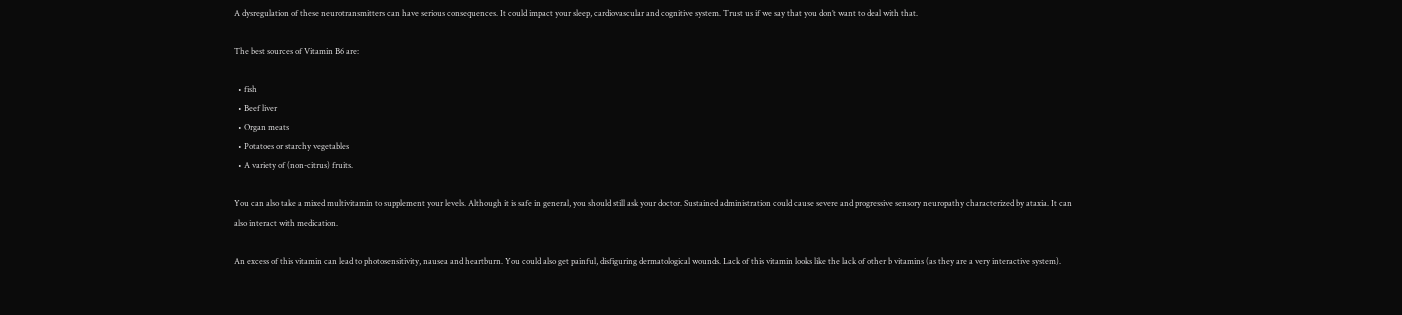A dysregulation of these neurotransmitters can have serious consequences. It could impact your sleep, cardiovascular and cognitive system. Trust us if we say that you don’t want to deal with that.

The best sources of Vitamin B6 are:

  • fish
  • Beef liver
  • Organ meats
  • Potatoes or starchy vegetables
  • A variety of (non-citrus) fruits.

You can also take a mixed multivitamin to supplement your levels. Although it is safe in general, you should still ask your doctor. Sustained administration could cause severe and progressive sensory neuropathy characterized by ataxia. It can also interact with medication.

An excess of this vitamin can lead to photosensitivity, nausea and heartburn. You could also get painful, disfiguring dermatological wounds. Lack of this vitamin looks like the lack of other b vitamins (as they are a very interactive system).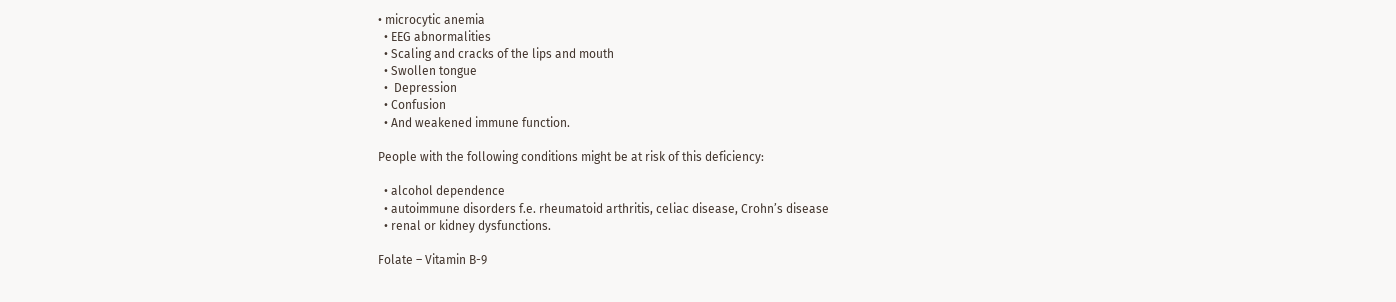• microcytic anemia
  • EEG abnormalities
  • Scaling and cracks of the lips and mouth
  • Swollen tongue
  •  Depression
  • Confusion
  • And weakened immune function.

People with the following conditions might be at risk of this deficiency:

  • alcohol dependence
  • autoimmune disorders f.e. rheumatoid arthritis, celiac disease, Crohn’s disease
  • renal or kidney dysfunctions.

Folate – Vitamin B-9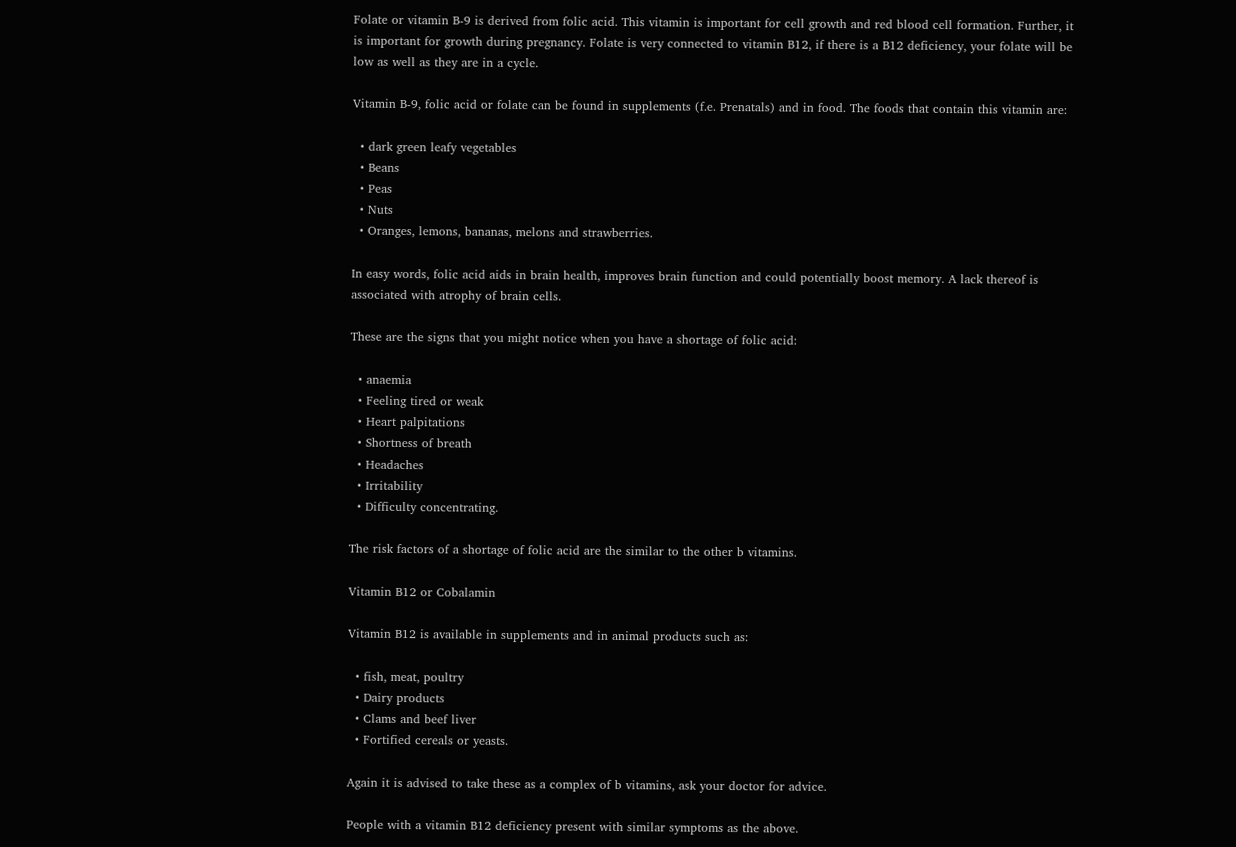Folate or vitamin B-9 is derived from folic acid. This vitamin is important for cell growth and red blood cell formation. Further, it is important for growth during pregnancy. Folate is very connected to vitamin B12, if there is a B12 deficiency, your folate will be low as well as they are in a cycle.

Vitamin B-9, folic acid or folate can be found in supplements (f.e. Prenatals) and in food. The foods that contain this vitamin are:

  • dark green leafy vegetables
  • Beans
  • Peas
  • Nuts
  • Oranges, lemons, bananas, melons and strawberries.

In easy words, folic acid aids in brain health, improves brain function and could potentially boost memory. A lack thereof is associated with atrophy of brain cells.

These are the signs that you might notice when you have a shortage of folic acid:

  • anaemia
  • Feeling tired or weak
  • Heart palpitations
  • Shortness of breath
  • Headaches
  • Irritability
  • Difficulty concentrating.

The risk factors of a shortage of folic acid are the similar to the other b vitamins.

Vitamin B12 or Cobalamin

Vitamin B12 is available in supplements and in animal products such as:

  • fish, meat, poultry
  • Dairy products
  • Clams and beef liver
  • Fortified cereals or yeasts.

Again it is advised to take these as a complex of b vitamins, ask your doctor for advice.

People with a vitamin B12 deficiency present with similar symptoms as the above.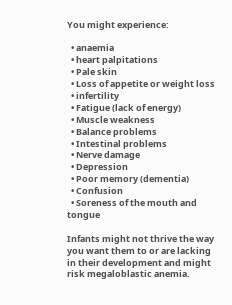You might experience:

  • anaemia
  • heart palpitations
  • Pale skin
  • Loss of appetite or weight loss
  • infertility
  • Fatigue (lack of energy)
  • Muscle weakness
  • Balance problems
  • Intestinal problems
  • Nerve damage
  • Depression
  • Poor memory (dementia)
  • Confusion
  • Soreness of the mouth and tongue

Infants might not thrive the way you want them to or are lacking in their development and might risk megaloblastic anemia.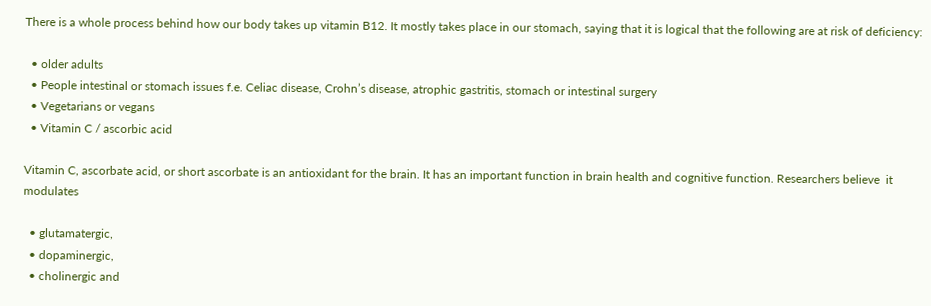There is a whole process behind how our body takes up vitamin B12. It mostly takes place in our stomach, saying that it is logical that the following are at risk of deficiency:

  • older adults
  • People intestinal or stomach issues f.e. Celiac disease, Crohn’s disease, atrophic gastritis, stomach or intestinal surgery
  • Vegetarians or vegans
  • Vitamin C / ascorbic acid

Vitamin C, ascorbate acid, or short ascorbate is an antioxidant for the brain. It has an important function in brain health and cognitive function. Researchers believe  it modulates

  • glutamatergic,
  • dopaminergic,
  • cholinergic and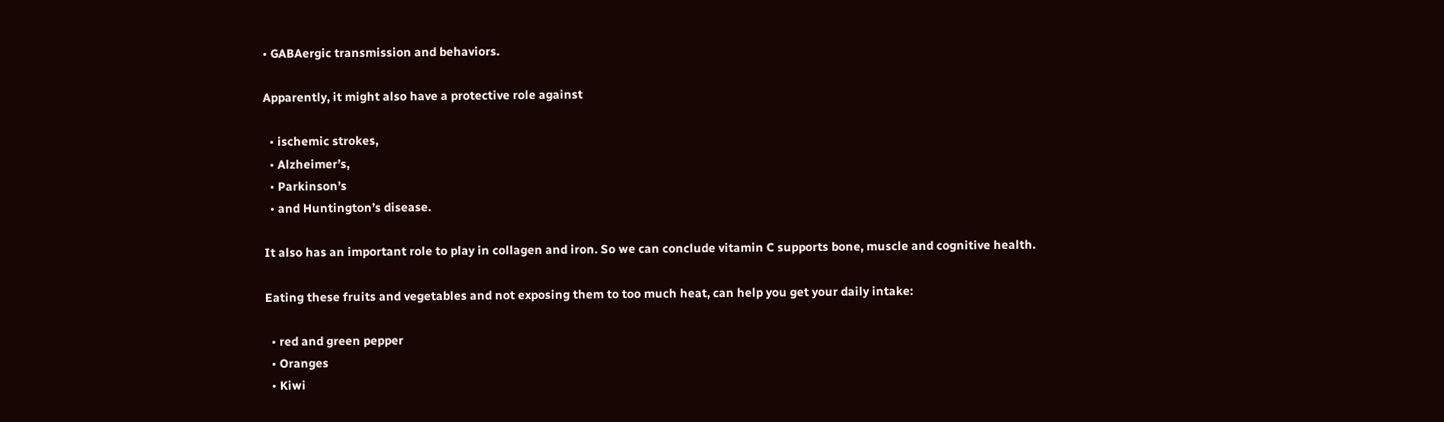• GABAergic transmission and behaviors.

Apparently, it might also have a protective role against

  • ischemic strokes,
  • Alzheimer’s,
  • Parkinson’s
  • and Huntington’s disease.

It also has an important role to play in collagen and iron. So we can conclude vitamin C supports bone, muscle and cognitive health.

Eating these fruits and vegetables and not exposing them to too much heat, can help you get your daily intake:

  • red and green pepper
  • Oranges
  • Kiwi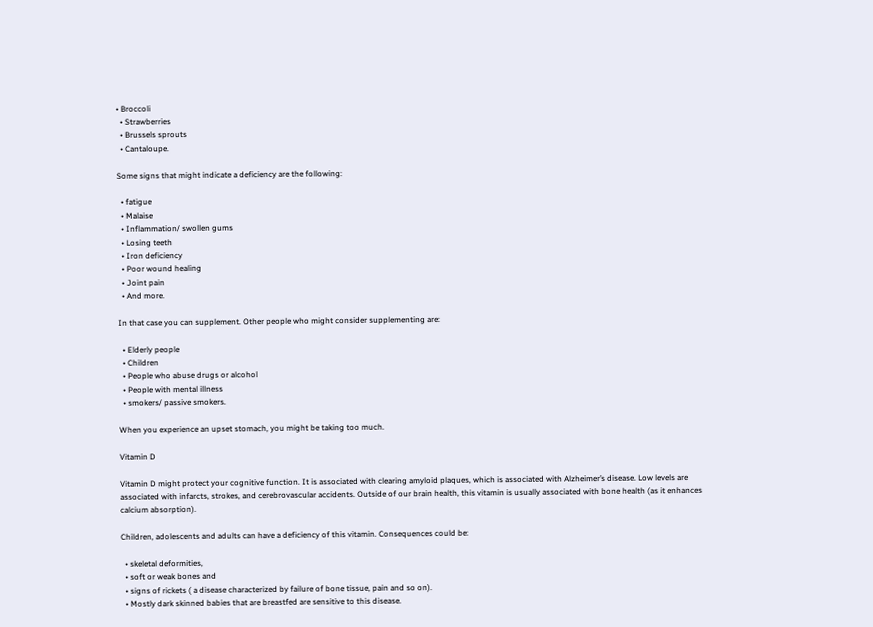• Broccoli
  • Strawberries
  • Brussels sprouts
  • Cantaloupe.

Some signs that might indicate a deficiency are the following:

  • fatigue
  • Malaise
  • Inflammation/ swollen gums
  • Losing teeth
  • Iron deficiency
  • Poor wound healing
  • Joint pain
  • And more.

In that case you can supplement. Other people who might consider supplementing are:

  • Elderly people
  • Children
  • People who abuse drugs or alcohol
  • People with mental illness
  • smokers/ passive smokers.

When you experience an upset stomach, you might be taking too much.

Vitamin D

Vitamin D might protect your cognitive function. It is associated with clearing amyloid plaques, which is associated with Alzheimer’s disease. Low levels are associated with infarcts, strokes, and cerebrovascular accidents. Outside of our brain health, this vitamin is usually associated with bone health (as it enhances calcium absorption).

Children, adolescents and adults can have a deficiency of this vitamin. Consequences could be:

  • skeletal deformities,
  • soft or weak bones and
  • signs of rickets ( a disease characterized by failure of bone tissue, pain and so on).
  • Mostly dark skinned babies that are breastfed are sensitive to this disease.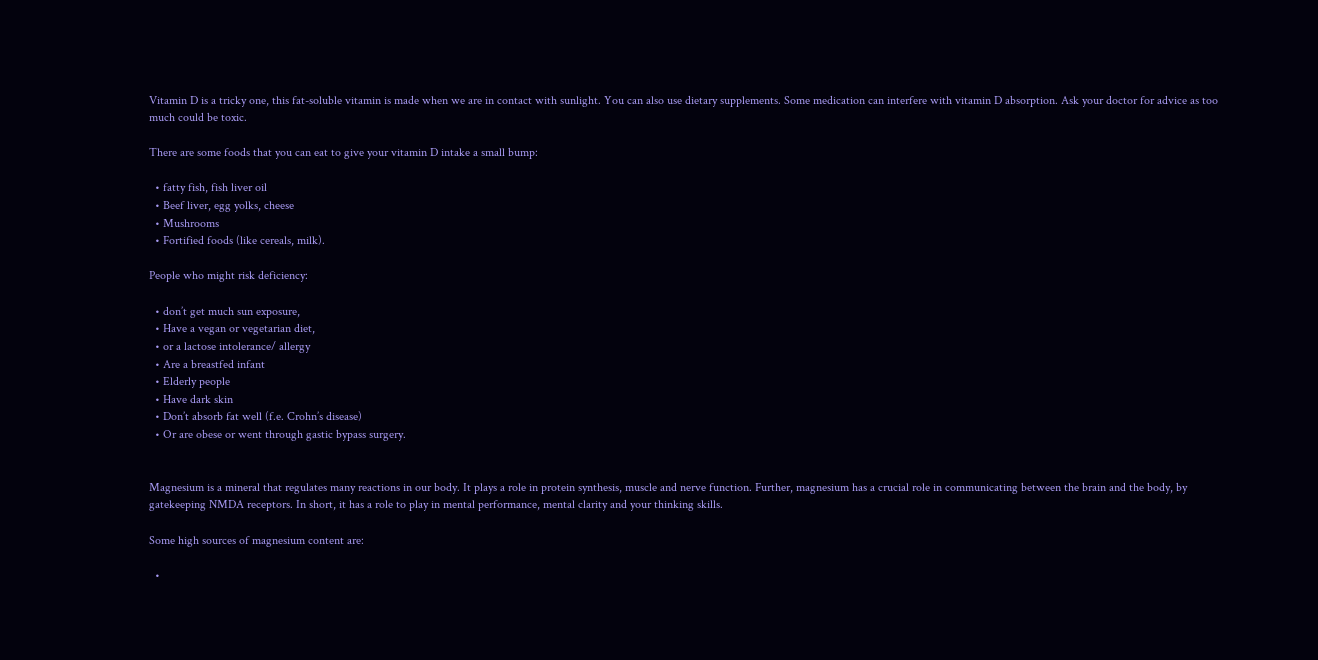Vitamin D is a tricky one, this fat-soluble vitamin is made when we are in contact with sunlight. You can also use dietary supplements. Some medication can interfere with vitamin D absorption. Ask your doctor for advice as too much could be toxic.

There are some foods that you can eat to give your vitamin D intake a small bump:

  • fatty fish, fish liver oil
  • Beef liver, egg yolks, cheese
  • Mushrooms
  • Fortified foods (like cereals, milk).

People who might risk deficiency:

  • don’t get much sun exposure,
  • Have a vegan or vegetarian diet,
  • or a lactose intolerance/ allergy
  • Are a breastfed infant
  • Elderly people
  • Have dark skin
  • Don’t absorb fat well (f.e. Crohn’s disease)
  • Or are obese or went through gastic bypass surgery.


Magnesium is a mineral that regulates many reactions in our body. It plays a role in protein synthesis, muscle and nerve function. Further, magnesium has a crucial role in communicating between the brain and the body, by gatekeeping NMDA receptors. In short, it has a role to play in mental performance, mental clarity and your thinking skills.

Some high sources of magnesium content are:

  •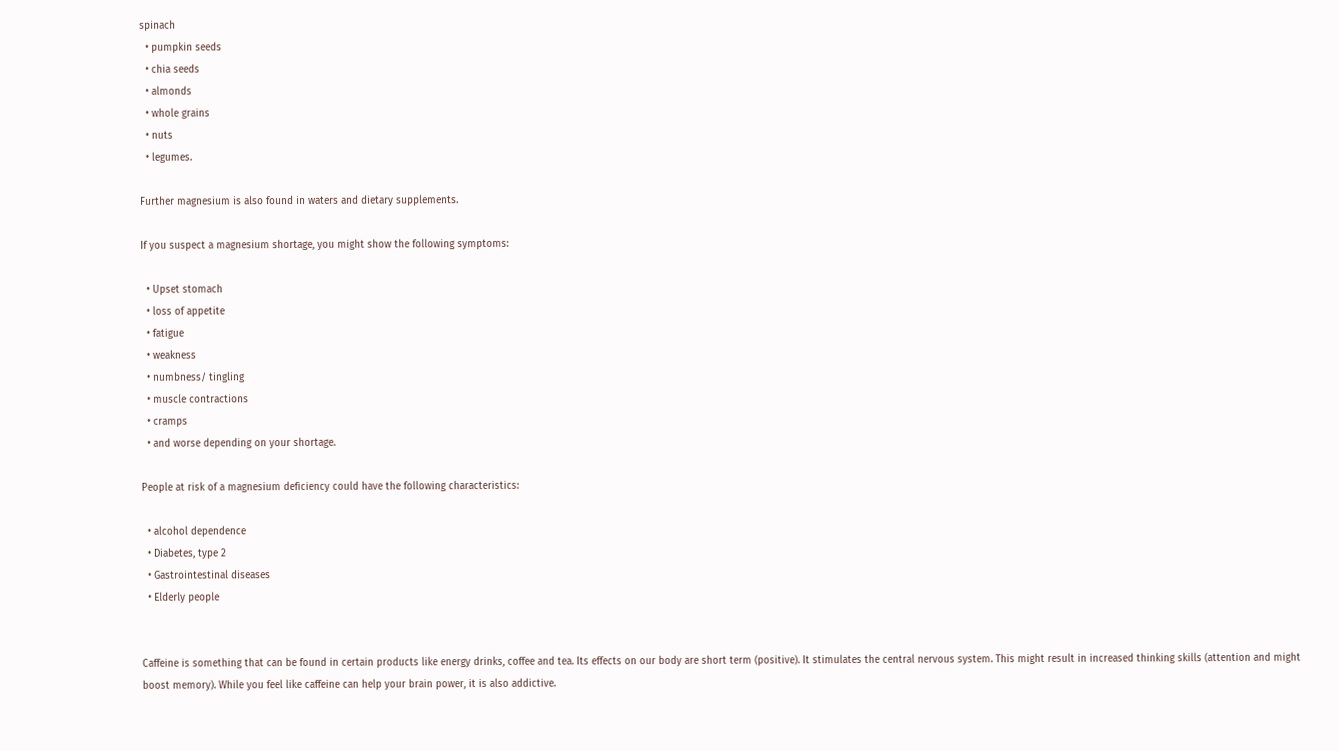spinach
  • pumpkin seeds
  • chia seeds
  • almonds
  • whole grains
  • nuts
  • legumes.

Further magnesium is also found in waters and dietary supplements.

If you suspect a magnesium shortage, you might show the following symptoms:

  • Upset stomach
  • loss of appetite
  • fatigue
  • weakness
  • numbness/ tingling
  • muscle contractions
  • cramps
  • and worse depending on your shortage.

People at risk of a magnesium deficiency could have the following characteristics:

  • alcohol dependence
  • Diabetes, type 2
  • Gastrointestinal diseases
  • Elderly people


Caffeine is something that can be found in certain products like energy drinks, coffee and tea. Its effects on our body are short term (positive). It stimulates the central nervous system. This might result in increased thinking skills (attention and might boost memory). While you feel like caffeine can help your brain power, it is also addictive.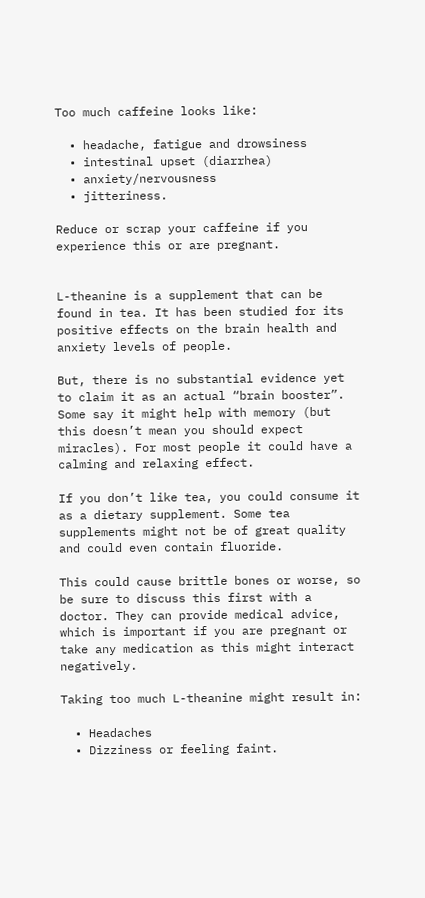Too much caffeine looks like:

  • headache, fatigue and drowsiness
  • intestinal upset (diarrhea)
  • anxiety/nervousness
  • jitteriness.

Reduce or scrap your caffeine if you experience this or are pregnant.


L-theanine is a supplement that can be found in tea. It has been studied for its positive effects on the brain health and anxiety levels of people.

But, there is no substantial evidence yet to claim it as an actual “brain booster”. Some say it might help with memory (but this doesn’t mean you should expect miracles). For most people it could have a calming and relaxing effect.

If you don’t like tea, you could consume it as a dietary supplement. Some tea supplements might not be of great quality and could even contain fluoride.

This could cause brittle bones or worse, so be sure to discuss this first with a doctor. They can provide medical advice, which is important if you are pregnant or take any medication as this might interact negatively.

Taking too much L-theanine might result in:

  • Headaches
  • Dizziness or feeling faint.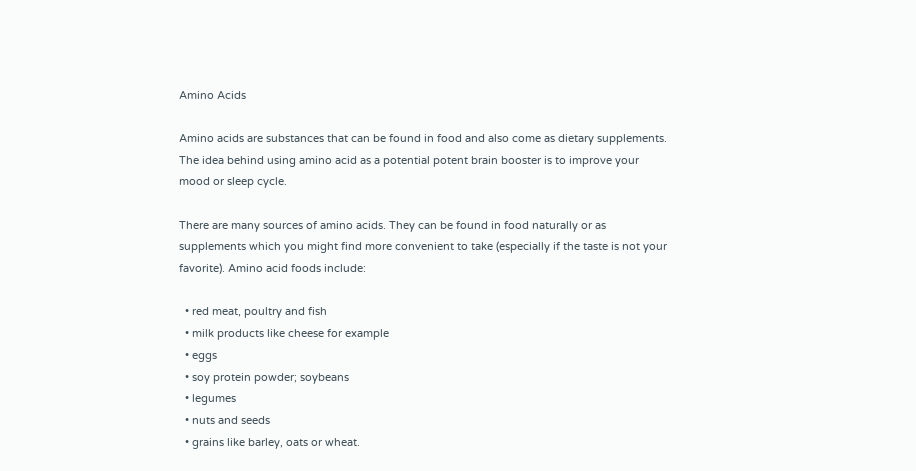Amino Acids

Amino acids are substances that can be found in food and also come as dietary supplements. The idea behind using amino acid as a potential potent brain booster is to improve your mood or sleep cycle.

There are many sources of amino acids. They can be found in food naturally or as supplements which you might find more convenient to take (especially if the taste is not your favorite). Amino acid foods include:

  • red meat, poultry and fish
  • milk products like cheese for example
  • eggs
  • soy protein powder; soybeans
  • legumes
  • nuts and seeds
  • grains like barley, oats or wheat.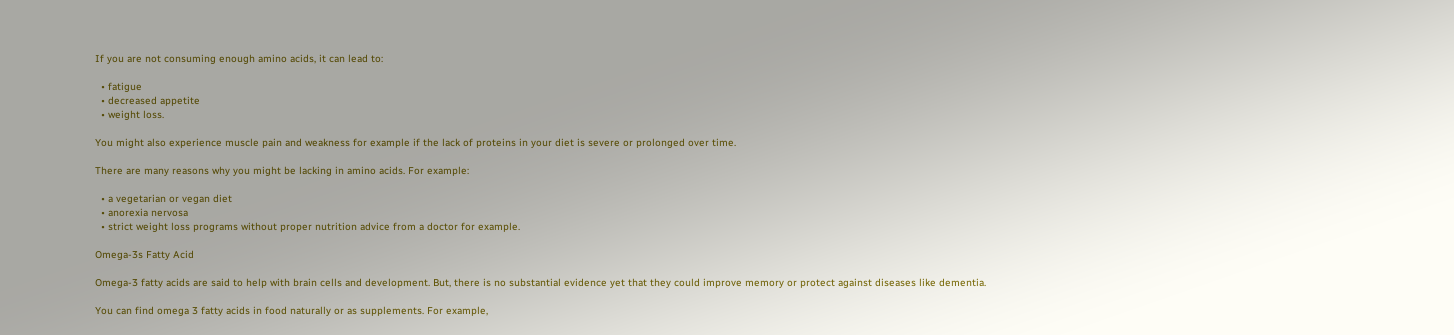If you are not consuming enough amino acids, it can lead to:

  • fatigue
  • decreased appetite
  • weight loss.

You might also experience muscle pain and weakness for example if the lack of proteins in your diet is severe or prolonged over time.

There are many reasons why you might be lacking in amino acids. For example:

  • a vegetarian or vegan diet
  • anorexia nervosa
  • strict weight loss programs without proper nutrition advice from a doctor for example.

Omega-3s Fatty Acid

Omega-3 fatty acids are said to help with brain cells and development. But, there is no substantial evidence yet that they could improve memory or protect against diseases like dementia.

You can find omega 3 fatty acids in food naturally or as supplements. For example,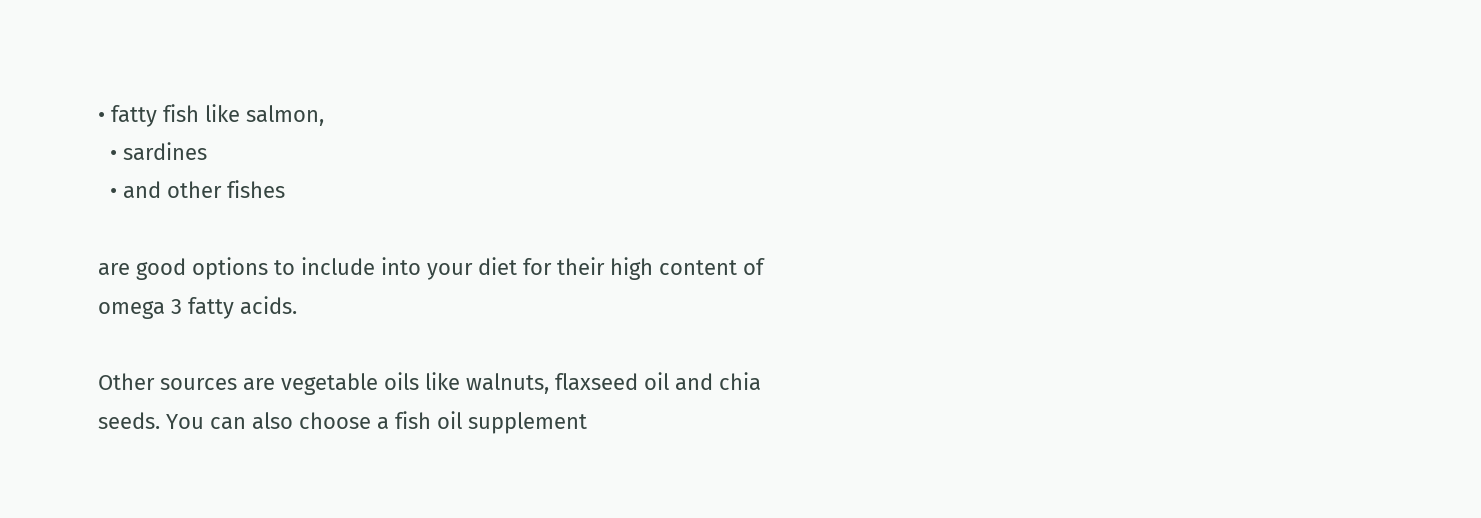• fatty fish like salmon,
  • sardines
  • and other fishes

are good options to include into your diet for their high content of omega 3 fatty acids.

Other sources are vegetable oils like walnuts, flaxseed oil and chia seeds. You can also choose a fish oil supplement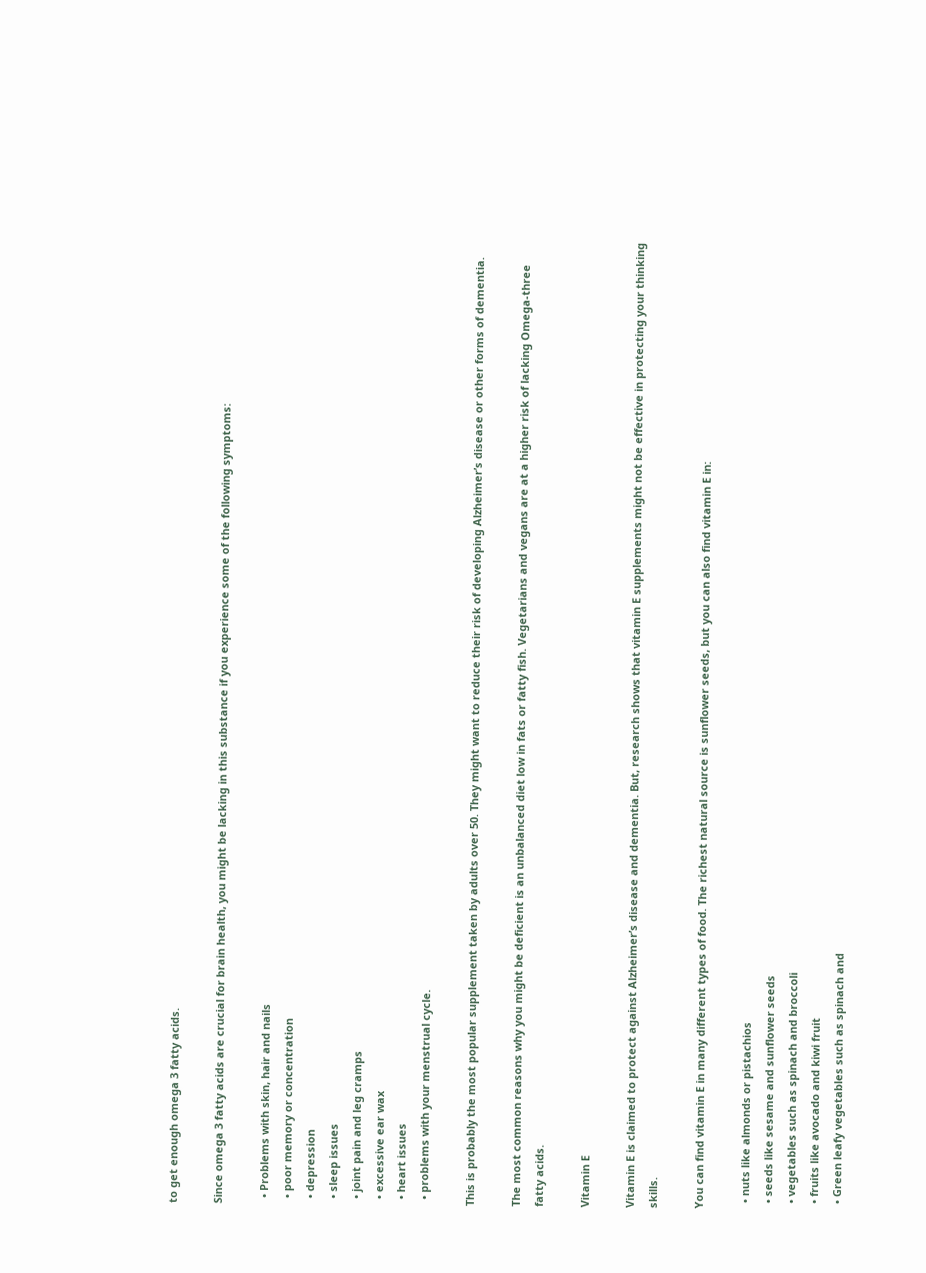to get enough omega 3 fatty acids.

Since omega 3 fatty acids are crucial for brain health, you might be lacking in this substance if you experience some of the following symptoms:

  • Problems with skin, hair and nails
  • poor memory or concentration
  • depression
  • sleep issues
  • joint pain and leg cramps
  • excessive ear wax
  • heart issues
  • problems with your menstrual cycle.

This is probably the most popular supplement taken by adults over 50. They might want to reduce their risk of developing Alzheimer’s disease or other forms of dementia.

The most common reasons why you might be deficient is an unbalanced diet low in fats or fatty fish. Vegetarians and vegans are at a higher risk of lacking Omega-three fatty acids.

Vitamin E

Vitamin E is claimed to protect against Alzheimer’s disease and dementia. But, research shows that vitamin E supplements might not be effective in protecting your thinking skills.

You can find vitamin E in many different types of food. The richest natural source is sunflower seeds, but you can also find vitamin E in:

  • nuts like almonds or pistachios
  • seeds like sesame and sunflower seeds
  • vegetables such as spinach and broccoli
  • fruits like avocado and kiwi fruit
  • Green leafy vegetables such as spinach and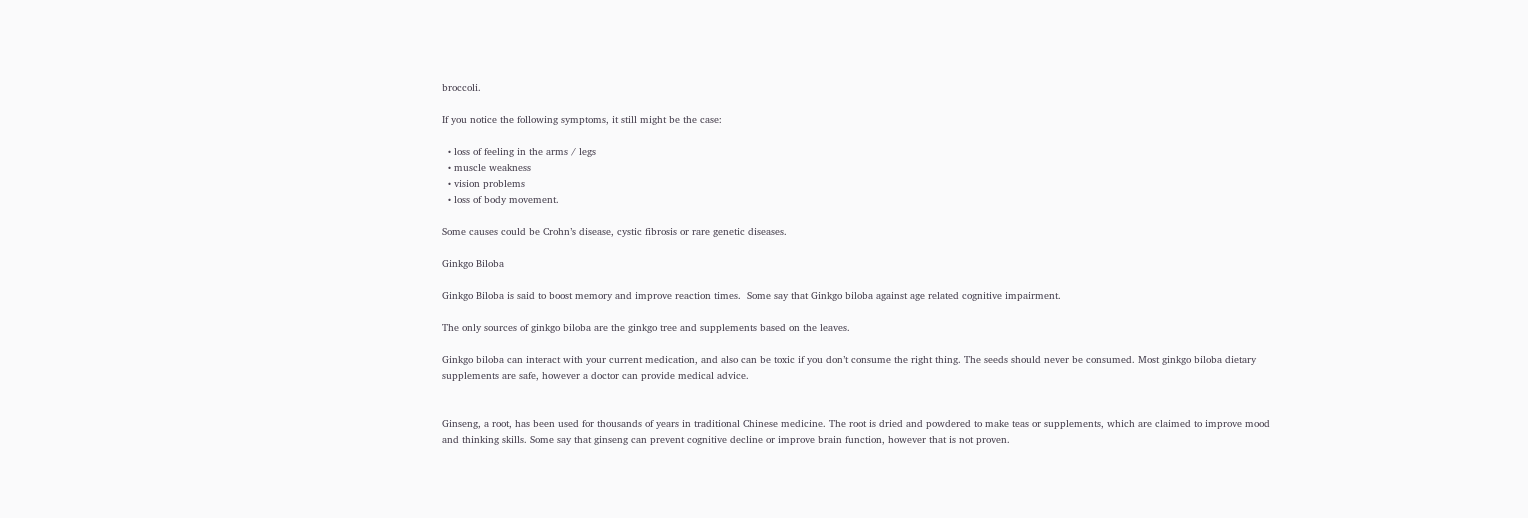broccoli.

If you notice the following symptoms, it still might be the case:

  • loss of feeling in the arms / legs
  • muscle weakness
  • vision problems
  • loss of body movement.

Some causes could be Crohn’s disease, cystic fibrosis or rare genetic diseases.

Ginkgo Biloba

Ginkgo Biloba is said to boost memory and improve reaction times.  Some say that Ginkgo biloba against age related cognitive impairment.

The only sources of ginkgo biloba are the ginkgo tree and supplements based on the leaves.

Ginkgo biloba can interact with your current medication, and also can be toxic if you don’t consume the right thing. The seeds should never be consumed. Most ginkgo biloba dietary supplements are safe, however a doctor can provide medical advice.


Ginseng, a root, has been used for thousands of years in traditional Chinese medicine. The root is dried and powdered to make teas or supplements, which are claimed to improve mood and thinking skills. Some say that ginseng can prevent cognitive decline or improve brain function, however that is not proven.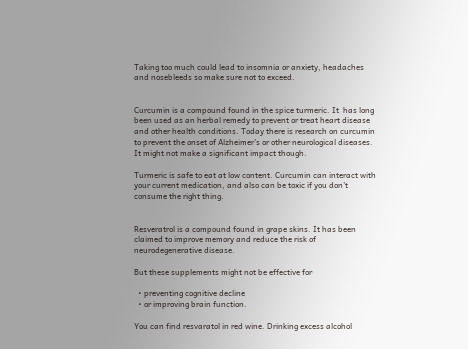Taking too much could lead to insomnia or anxiety, headaches and nosebleeds so make sure not to exceed.


Curcumin is a compound found in the spice turmeric. It  has long been used as an herbal remedy to prevent or treat heart disease and other health conditions. Today there is research on curcumin to prevent the onset of Alzheimer’s or other neurological diseases. It might not make a significant impact though.

Turmeric is safe to eat at low content. Curcumin can interact with your current medication, and also can be toxic if you don’t consume the right thing.


Resveratrol is a compound found in grape skins. It has been claimed to improve memory and reduce the risk of neurodegenerative disease.

But these supplements might not be effective for

  • preventing cognitive decline
  • or improving brain function.

You can find resvaratol in red wine. Drinking excess alcohol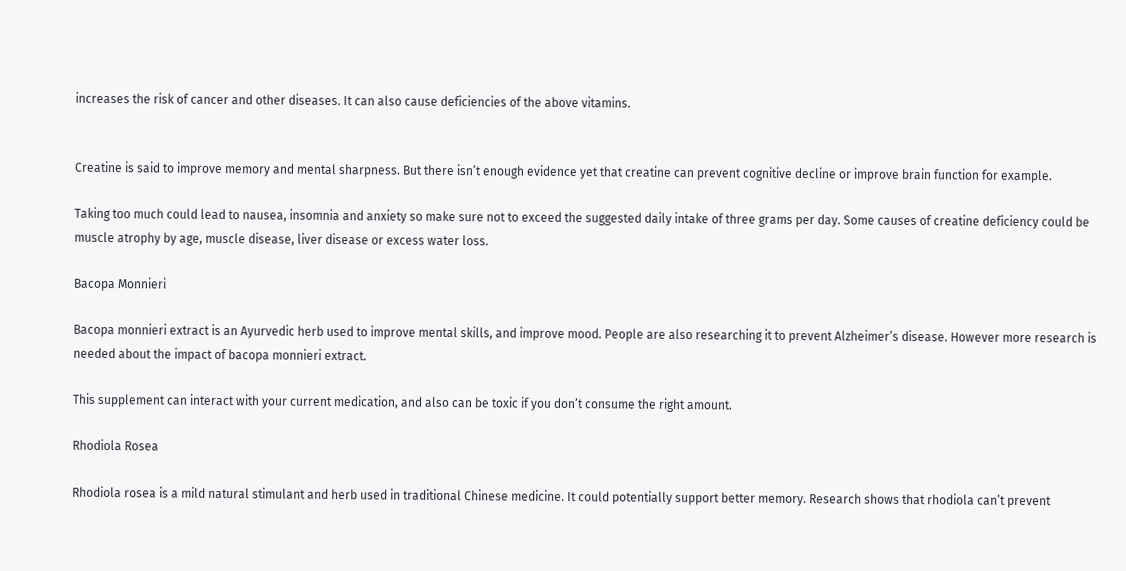increases the risk of cancer and other diseases. It can also cause deficiencies of the above vitamins.


Creatine is said to improve memory and mental sharpness. But there isn’t enough evidence yet that creatine can prevent cognitive decline or improve brain function for example.

Taking too much could lead to nausea, insomnia and anxiety so make sure not to exceed the suggested daily intake of three grams per day. Some causes of creatine deficiency could be muscle atrophy by age, muscle disease, liver disease or excess water loss.

Bacopa Monnieri

Bacopa monnieri extract is an Ayurvedic herb used to improve mental skills, and improve mood. People are also researching it to prevent Alzheimer’s disease. However more research is needed about the impact of bacopa monnieri extract.

This supplement can interact with your current medication, and also can be toxic if you don’t consume the right amount.

Rhodiola Rosea

Rhodiola rosea is a mild natural stimulant and herb used in traditional Chinese medicine. It could potentially support better memory. Research shows that rhodiola can’t prevent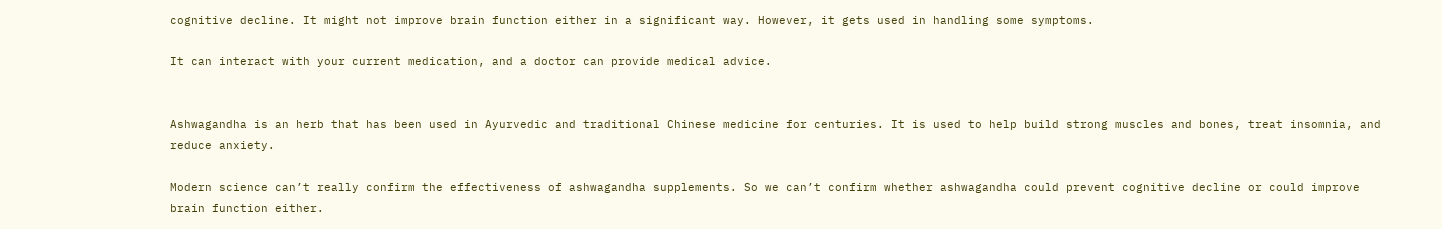cognitive decline. It might not improve brain function either in a significant way. However, it gets used in handling some symptoms.

It can interact with your current medication, and a doctor can provide medical advice.


Ashwagandha is an herb that has been used in Ayurvedic and traditional Chinese medicine for centuries. It is used to help build strong muscles and bones, treat insomnia, and reduce anxiety.

Modern science can’t really confirm the effectiveness of ashwagandha supplements. So we can’t confirm whether ashwagandha could prevent cognitive decline or could improve brain function either.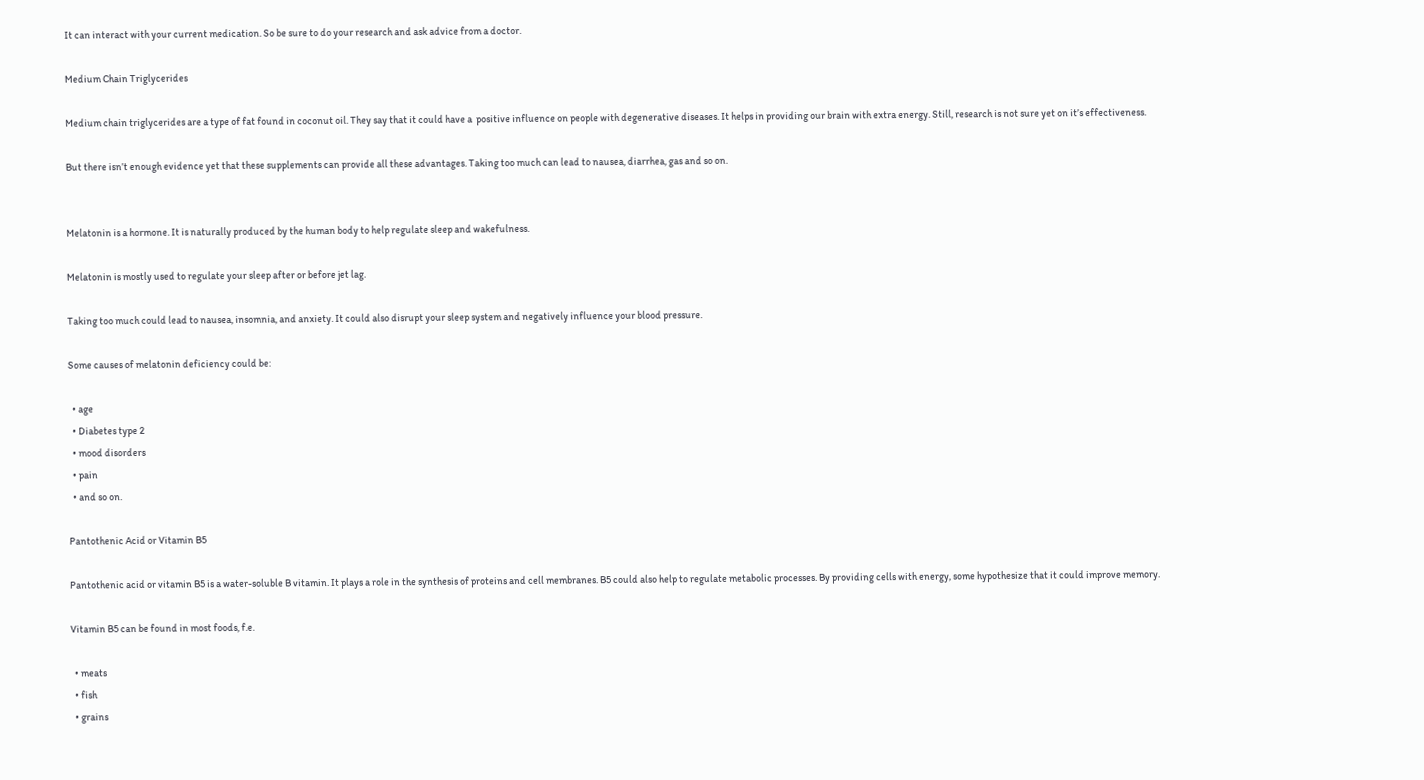It can interact with your current medication. So be sure to do your research and ask advice from a doctor.

Medium Chain Triglycerides

Medium chain triglycerides are a type of fat found in coconut oil. They say that it could have a  positive influence on people with degenerative diseases. It helps in providing our brain with extra energy. Still, research is not sure yet on it’s effectiveness.

But there isn’t enough evidence yet that these supplements can provide all these advantages. Taking too much can lead to nausea, diarrhea, gas and so on.


Melatonin is a hormone. It is naturally produced by the human body to help regulate sleep and wakefulness.

Melatonin is mostly used to regulate your sleep after or before jet lag.

Taking too much could lead to nausea, insomnia, and anxiety. It could also disrupt your sleep system and negatively influence your blood pressure.

Some causes of melatonin deficiency could be:

  • age
  • Diabetes type 2
  • mood disorders
  • pain
  • and so on.

Pantothenic Acid or Vitamin B5

Pantothenic acid or vitamin B5 is a water-soluble B vitamin. It plays a role in the synthesis of proteins and cell membranes. B5 could also help to regulate metabolic processes. By providing cells with energy, some hypothesize that it could improve memory.

Vitamin B5 can be found in most foods, f.e.

  • meats
  • fish
  • grains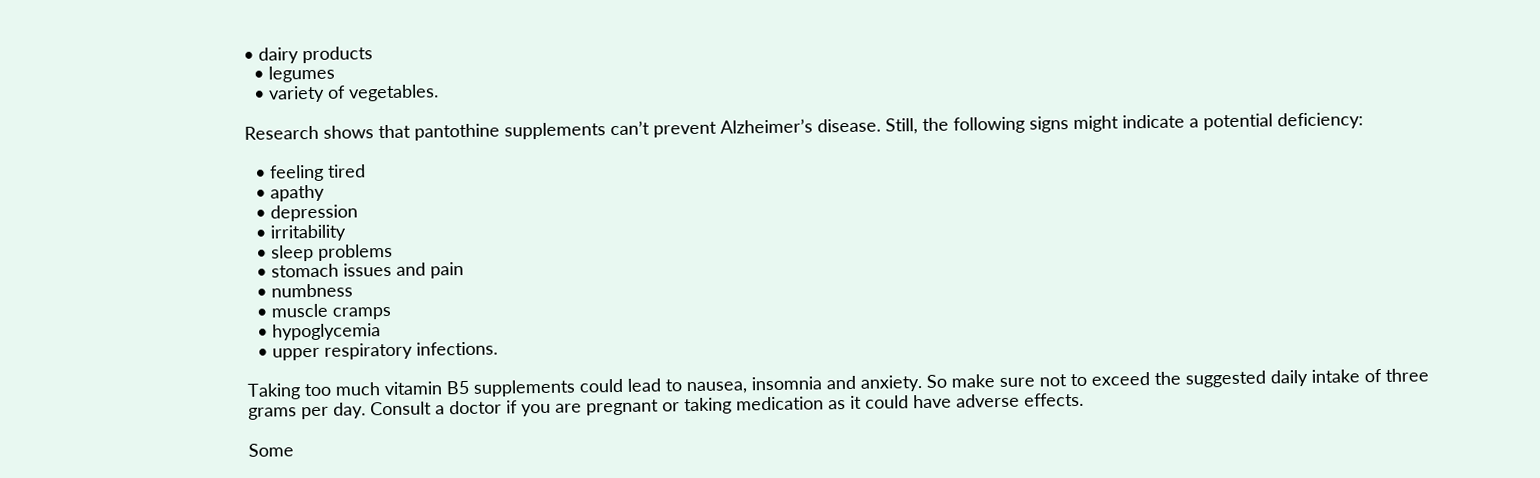• dairy products
  • legumes
  • variety of vegetables.

Research shows that pantothine supplements can’t prevent Alzheimer’s disease. Still, the following signs might indicate a potential deficiency:

  • feeling tired
  • apathy
  • depression
  • irritability
  • sleep problems
  • stomach issues and pain
  • numbness
  • muscle cramps
  • hypoglycemia
  • upper respiratory infections.

Taking too much vitamin B5 supplements could lead to nausea, insomnia and anxiety. So make sure not to exceed the suggested daily intake of three grams per day. Consult a doctor if you are pregnant or taking medication as it could have adverse effects.

Some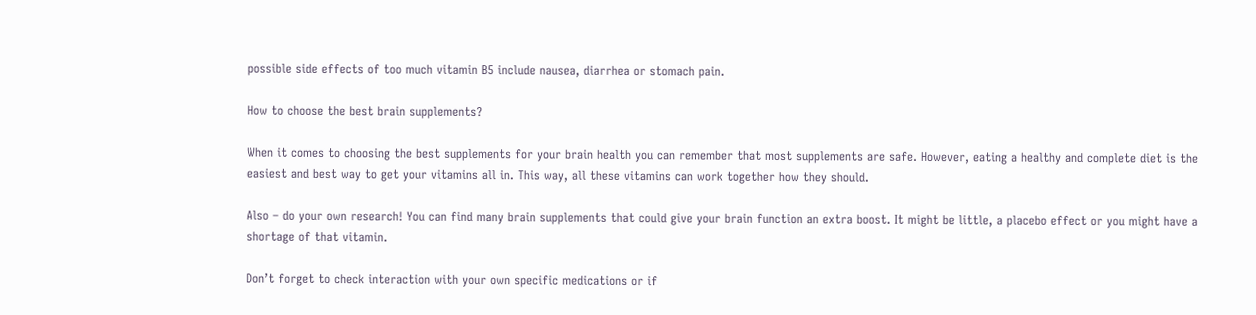possible side effects of too much vitamin B5 include nausea, diarrhea or stomach pain.

How to choose the best brain supplements?

When it comes to choosing the best supplements for your brain health you can remember that most supplements are safe. However, eating a healthy and complete diet is the easiest and best way to get your vitamins all in. This way, all these vitamins can work together how they should.

Also – do your own research! You can find many brain supplements that could give your brain function an extra boost. It might be little, a placebo effect or you might have a shortage of that vitamin.

Don’t forget to check interaction with your own specific medications or if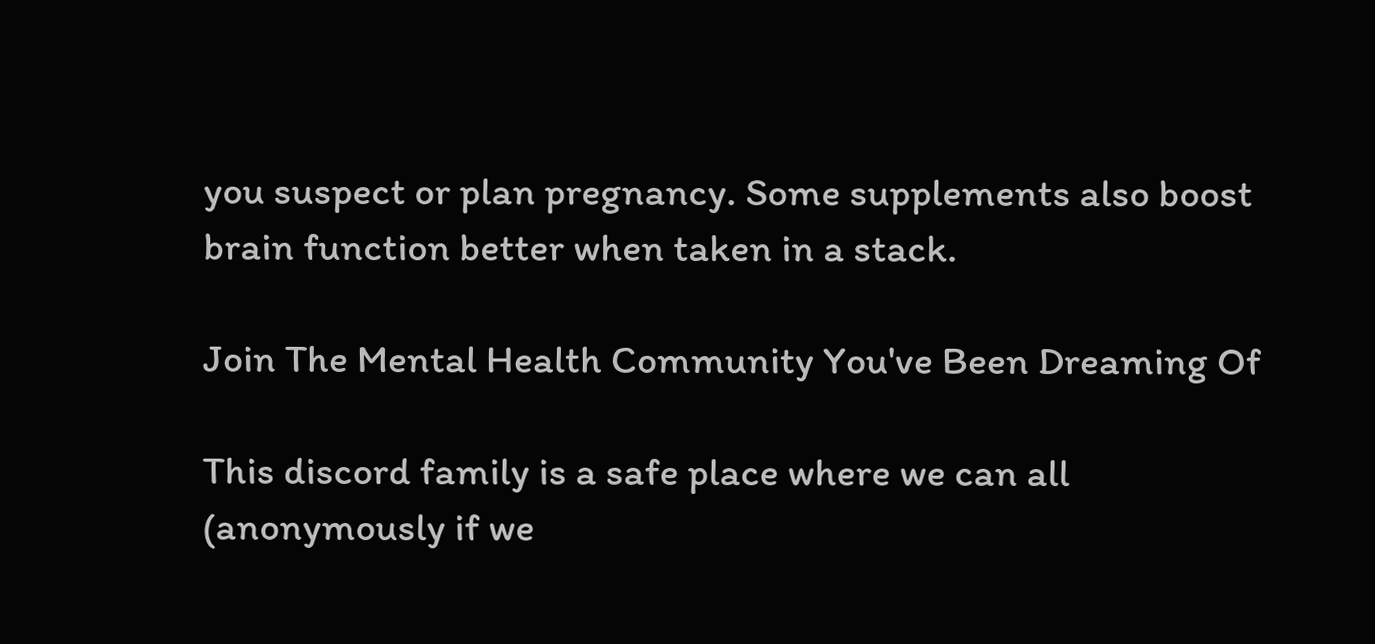you suspect or plan pregnancy. Some supplements also boost brain function better when taken in a stack.

Join The Mental Health Community You've Been Dreaming Of

This discord family is a safe place where we can all (anonymously if we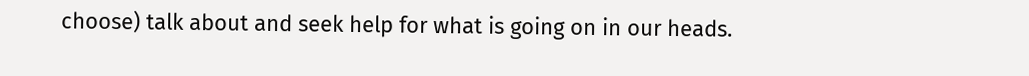choose) talk about and seek help for what is going on in our heads.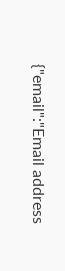{"email":"Email address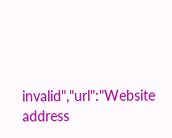invalid","url":"Website address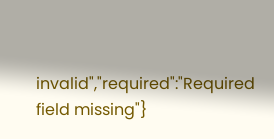invalid","required":"Required field missing"}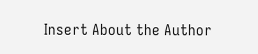Insert About the Author